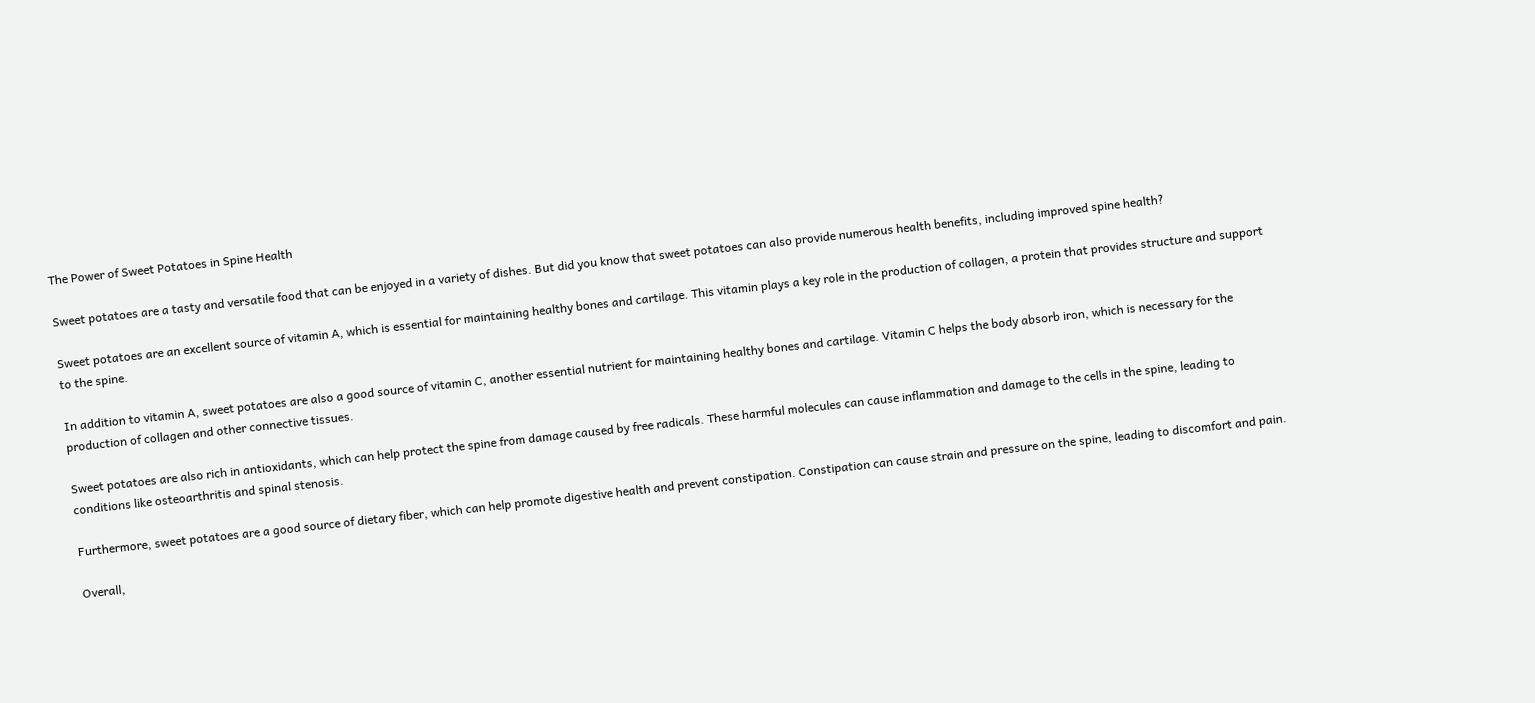The Power of Sweet Potatoes in Spine Health

Sweet potatoes are a tasty and versatile food that can be enjoyed in a variety of dishes. But did you know that sweet potatoes can also provide numerous health benefits, including improved spine health?

Sweet potatoes are an excellent source of vitamin A, which is essential for maintaining healthy bones and cartilage. This vitamin plays a key role in the production of collagen, a protein that provides structure and support to the spine.

In addition to vitamin A, sweet potatoes are also a good source of vitamin C, another essential nutrient for maintaining healthy bones and cartilage. Vitamin C helps the body absorb iron, which is necessary for the production of collagen and other connective tissues.

Sweet potatoes are also rich in antioxidants, which can help protect the spine from damage caused by free radicals. These harmful molecules can cause inflammation and damage to the cells in the spine, leading to conditions like osteoarthritis and spinal stenosis.

Furthermore, sweet potatoes are a good source of dietary fiber, which can help promote digestive health and prevent constipation. Constipation can cause strain and pressure on the spine, leading to discomfort and pain.

Overall,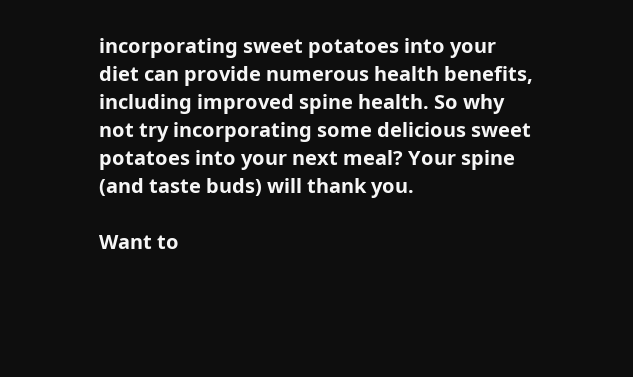incorporating sweet potatoes into your diet can provide numerous health benefits, including improved spine health. So why not try incorporating some delicious sweet potatoes into your next meal? Your spine (and taste buds) will thank you.

Want to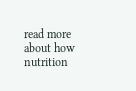read more about how nutrition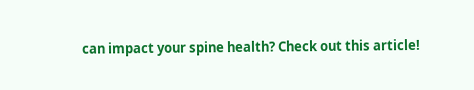can impact your spine health? Check out this article!